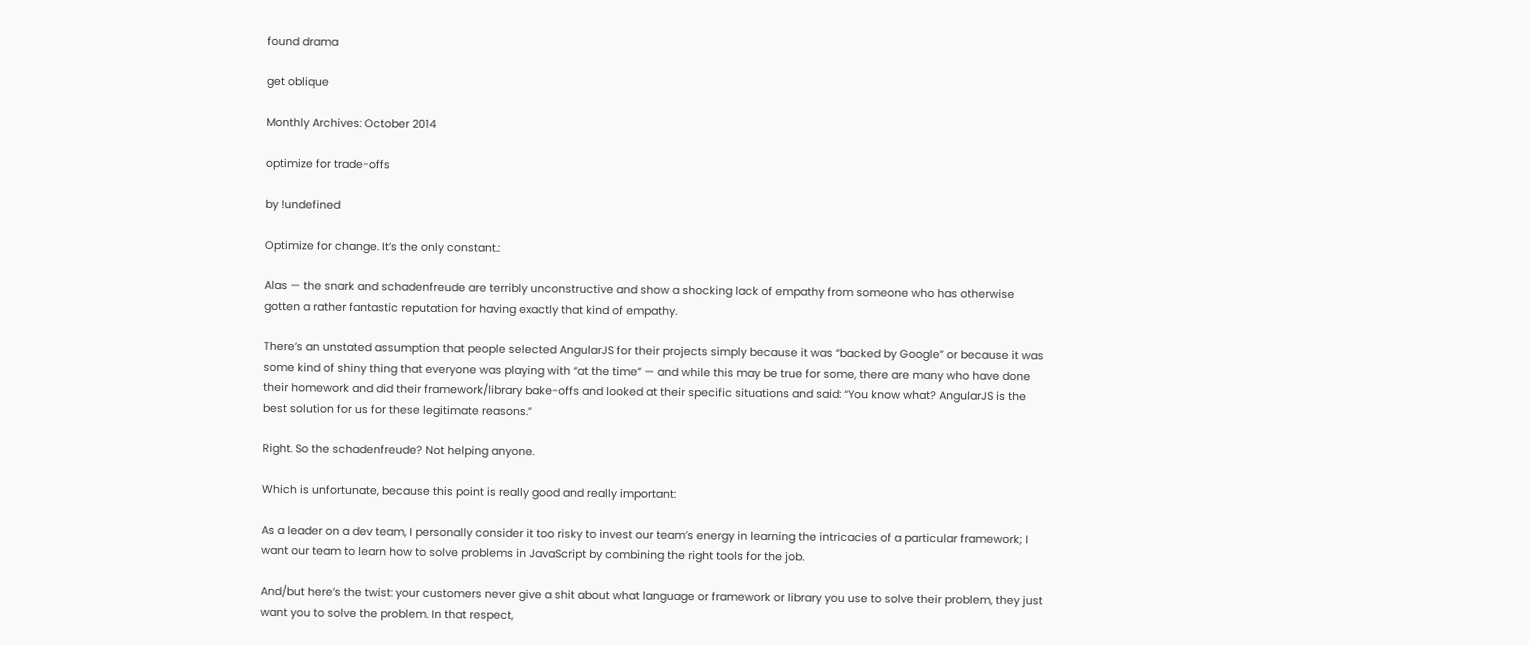found drama

get oblique

Monthly Archives: October 2014

optimize for trade-offs

by !undefined

Optimize for change. It’s the only constant.:

Alas — the snark and schadenfreude are terribly unconstructive and show a shocking lack of empathy from someone who has otherwise gotten a rather fantastic reputation for having exactly that kind of empathy.

There’s an unstated assumption that people selected AngularJS for their projects simply because it was “backed by Google” or because it was some kind of shiny thing that everyone was playing with “at the time” — and while this may be true for some, there are many who have done their homework and did their framework/library bake-offs and looked at their specific situations and said: “You know what? AngularJS is the best solution for us for these legitimate reasons.”

Right. So the schadenfreude? Not helping anyone.

Which is unfortunate, because this point is really good and really important:

As a leader on a dev team, I personally consider it too risky to invest our team’s energy in learning the intricacies of a particular framework; I want our team to learn how to solve problems in JavaScript by combining the right tools for the job.

And/but here’s the twist: your customers never give a shit about what language or framework or library you use to solve their problem, they just want you to solve the problem. In that respect,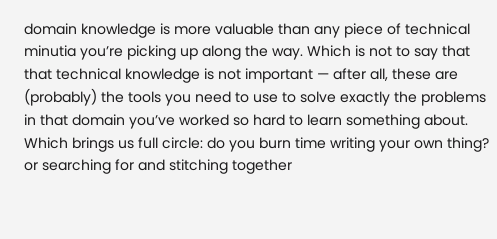domain knowledge is more valuable than any piece of technical minutia you’re picking up along the way. Which is not to say that that technical knowledge is not important — after all, these are (probably) the tools you need to use to solve exactly the problems in that domain you’ve worked so hard to learn something about. Which brings us full circle: do you burn time writing your own thing? or searching for and stitching together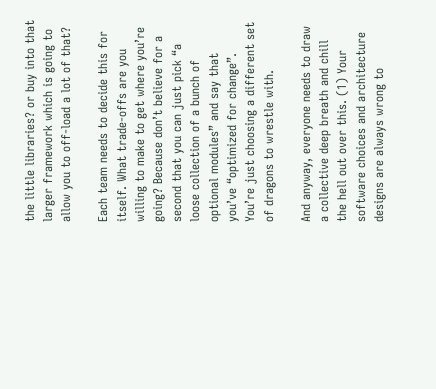the little libraries? or buy into that larger framework which is going to allow you to off-load a lot of that?

Each team needs to decide this for itself. What trade-offs are you willing to make to get where you’re going? Because don’t believe for a second that you can just pick “a loose collection of a bunch of optional modules” and say that you’ve “optimized for change”. You’re just choosing a different set of dragons to wrestle with.

And anyway, everyone needs to draw a collective deep breath and chill the hell out over this. (1) Your software choices and architecture designs are always wrong to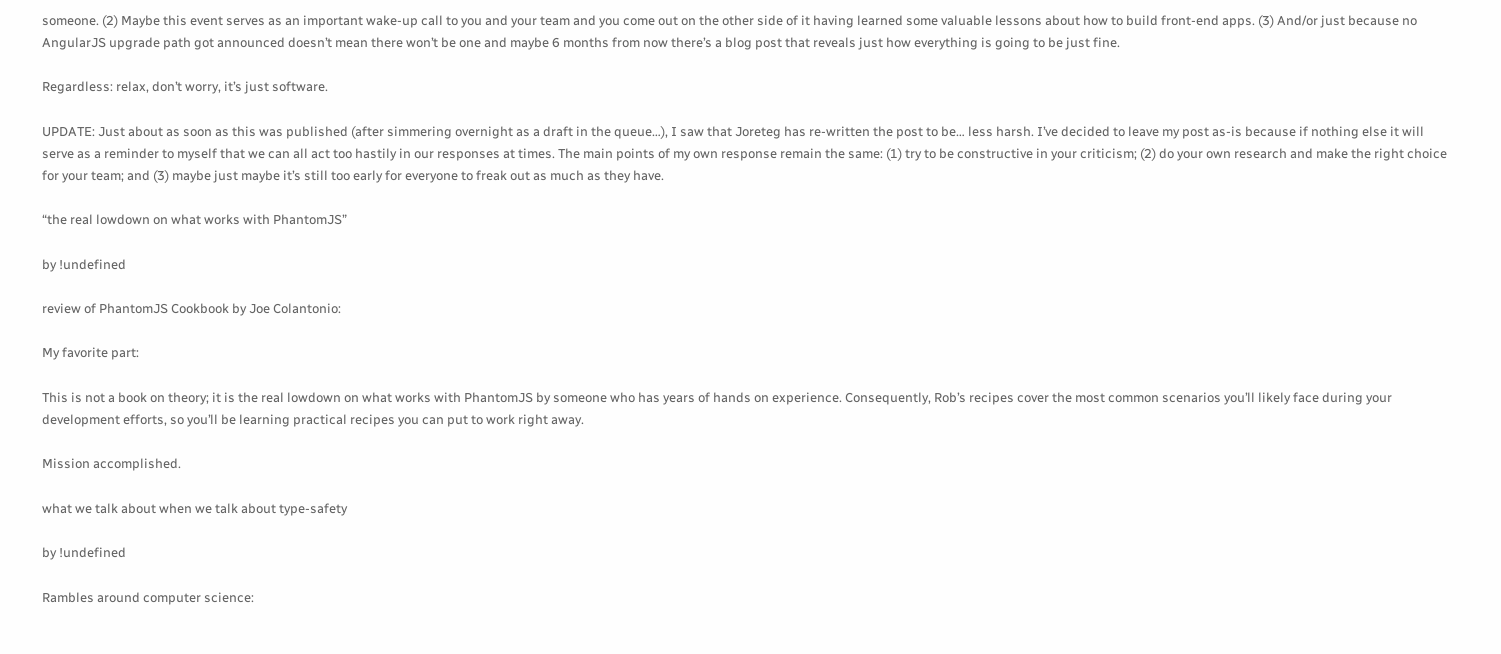someone. (2) Maybe this event serves as an important wake-up call to you and your team and you come out on the other side of it having learned some valuable lessons about how to build front-end apps. (3) And/or just because no AngularJS upgrade path got announced doesn’t mean there won’t be one and maybe 6 months from now there’s a blog post that reveals just how everything is going to be just fine.

Regardless: relax, don’t worry, it’s just software.

UPDATE: Just about as soon as this was published (after simmering overnight as a draft in the queue…), I saw that Joreteg has re-written the post to be… less harsh. I’ve decided to leave my post as-is because if nothing else it will serve as a reminder to myself that we can all act too hastily in our responses at times. The main points of my own response remain the same: (1) try to be constructive in your criticism; (2) do your own research and make the right choice for your team; and (3) maybe just maybe it’s still too early for everyone to freak out as much as they have.

“the real lowdown on what works with PhantomJS”

by !undefined

review of PhantomJS Cookbook by Joe Colantonio:

My favorite part:

This is not a book on theory; it is the real lowdown on what works with PhantomJS by someone who has years of hands on experience. Consequently, Rob’s recipes cover the most common scenarios you’ll likely face during your development efforts, so you’ll be learning practical recipes you can put to work right away.

Mission accomplished.

what we talk about when we talk about type-safety

by !undefined

Rambles around computer science: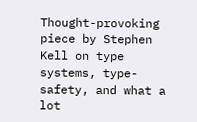Thought-provoking piece by Stephen Kell on type systems, type-safety, and what a lot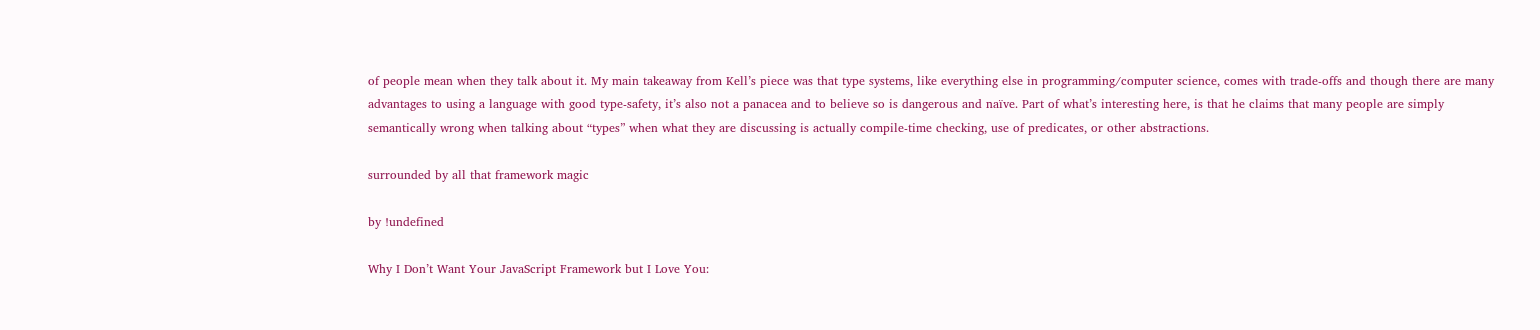of people mean when they talk about it. My main takeaway from Kell’s piece was that type systems, like everything else in programming/computer science, comes with trade-offs and though there are many advantages to using a language with good type-safety, it’s also not a panacea and to believe so is dangerous and naïve. Part of what’s interesting here, is that he claims that many people are simply semantically wrong when talking about “types” when what they are discussing is actually compile-time checking, use of predicates, or other abstractions.

surrounded by all that framework magic

by !undefined

Why I Don’t Want Your JavaScript Framework but I Love You: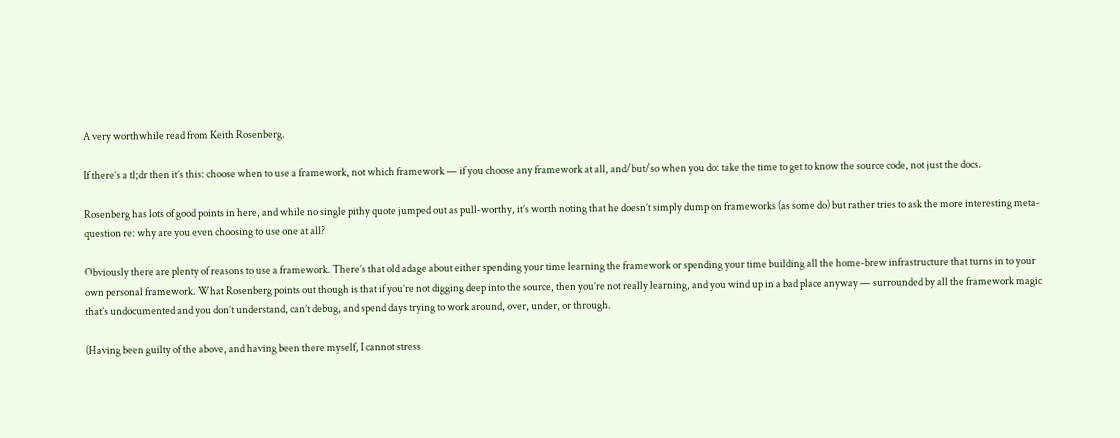A very worthwhile read from Keith Rosenberg.

If there’s a tl;dr then it’s this: choose when to use a framework, not which framework — if you choose any framework at all, and/but/so when you do: take the time to get to know the source code, not just the docs.

Rosenberg has lots of good points in here, and while no single pithy quote jumped out as pull-worthy, it’s worth noting that he doesn’t simply dump on frameworks (as some do) but rather tries to ask the more interesting meta-question re: why are you even choosing to use one at all?

Obviously there are plenty of reasons to use a framework. There’s that old adage about either spending your time learning the framework or spending your time building all the home-brew infrastructure that turns in to your own personal framework. What Rosenberg points out though is that if you’re not digging deep into the source, then you’re not really learning, and you wind up in a bad place anyway — surrounded by all the framework magic that’s undocumented and you don’t understand, can’t debug, and spend days trying to work around, over, under, or through.

(Having been guilty of the above, and having been there myself, I cannot stress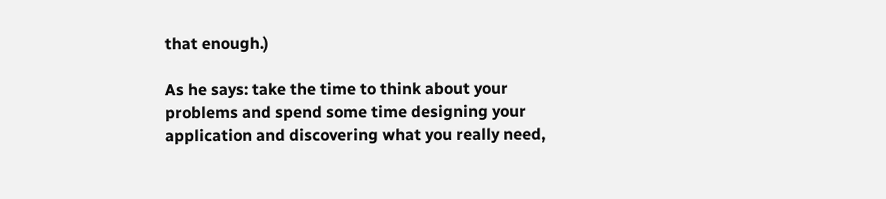that enough.)

As he says: take the time to think about your problems and spend some time designing your application and discovering what you really need,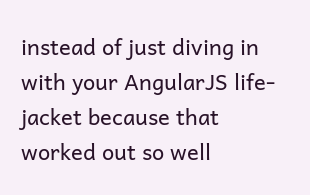instead of just diving in with your AngularJS life-jacket because that worked out so well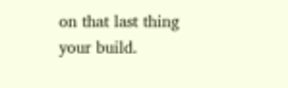on that last thing your build.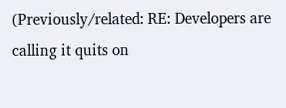(Previously/related: RE: Developers are calling it quits on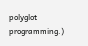polyglot programming.)